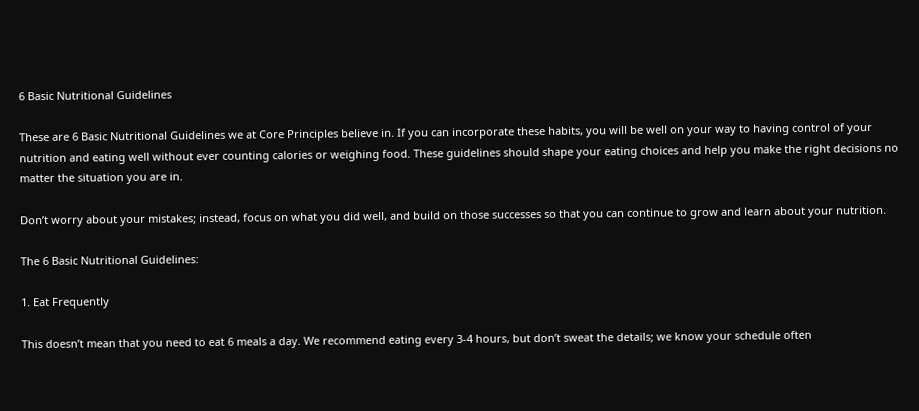6 Basic Nutritional Guidelines

These are 6 Basic Nutritional Guidelines we at Core Principles believe in. If you can incorporate these habits, you will be well on your way to having control of your nutrition and eating well without ever counting calories or weighing food. These guidelines should shape your eating choices and help you make the right decisions no matter the situation you are in.

Don’t worry about your mistakes; instead, focus on what you did well, and build on those successes so that you can continue to grow and learn about your nutrition.

The 6 Basic Nutritional Guidelines:

1. Eat Frequently

This doesn’t mean that you need to eat 6 meals a day. We recommend eating every 3-4 hours, but don’t sweat the details; we know your schedule often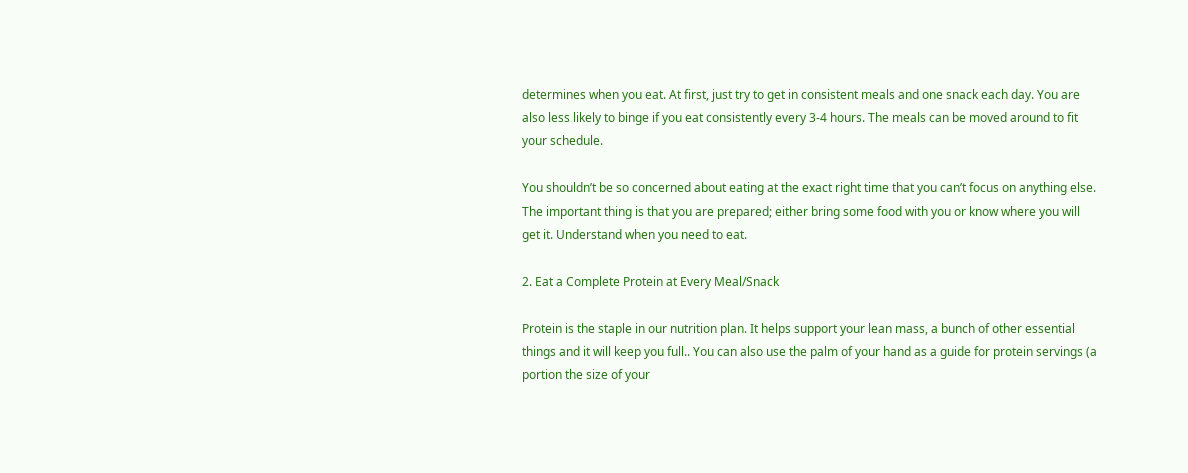determines when you eat. At first, just try to get in consistent meals and one snack each day. You are also less likely to binge if you eat consistently every 3-4 hours. The meals can be moved around to fit your schedule.

You shouldn’t be so concerned about eating at the exact right time that you can’t focus on anything else. The important thing is that you are prepared; either bring some food with you or know where you will get it. Understand when you need to eat.

2. Eat a Complete Protein at Every Meal/Snack

Protein is the staple in our nutrition plan. It helps support your lean mass, a bunch of other essential things and it will keep you full.. You can also use the palm of your hand as a guide for protein servings (a portion the size of your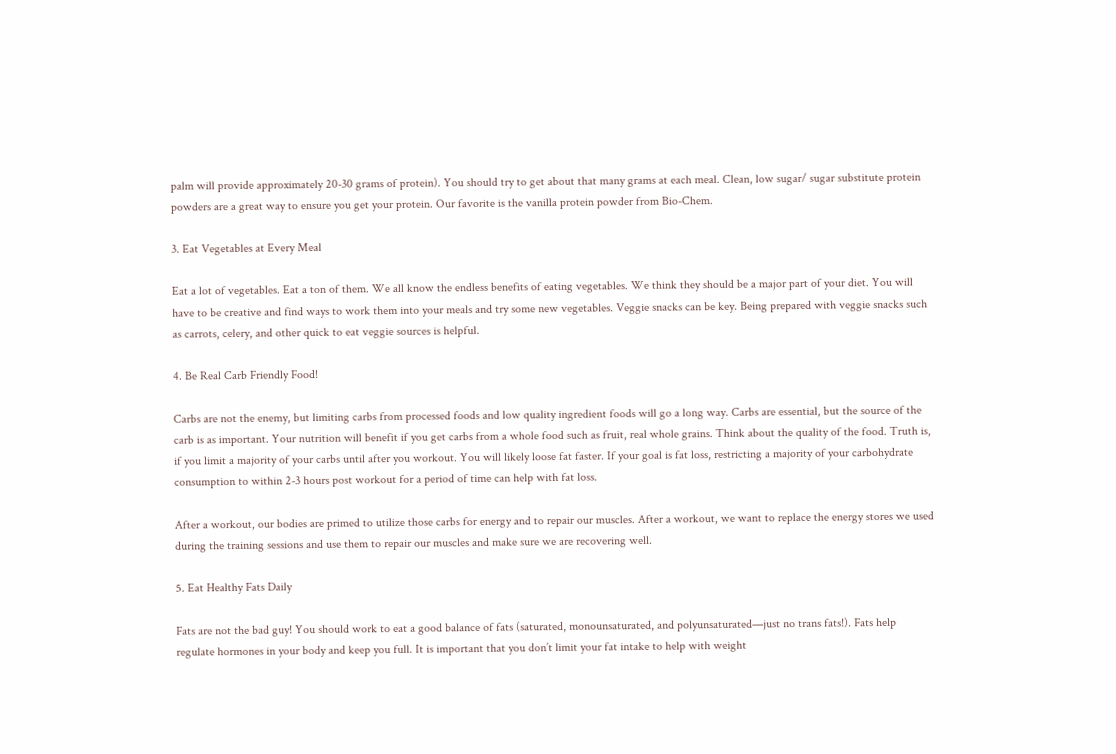palm will provide approximately 20-30 grams of protein). You should try to get about that many grams at each meal. Clean, low sugar/ sugar substitute protein powders are a great way to ensure you get your protein. Our favorite is the vanilla protein powder from Bio-Chem.

3. Eat Vegetables at Every Meal

Eat a lot of vegetables. Eat a ton of them. We all know the endless benefits of eating vegetables. We think they should be a major part of your diet. You will have to be creative and find ways to work them into your meals and try some new vegetables. Veggie snacks can be key. Being prepared with veggie snacks such as carrots, celery, and other quick to eat veggie sources is helpful.

4. Be Real Carb Friendly Food!

Carbs are not the enemy, but limiting carbs from processed foods and low quality ingredient foods will go a long way. Carbs are essential, but the source of the carb is as important. Your nutrition will benefit if you get carbs from a whole food such as fruit, real whole grains. Think about the quality of the food. Truth is, if you limit a majority of your carbs until after you workout. You will likely loose fat faster. If your goal is fat loss, restricting a majority of your carbohydrate consumption to within 2-3 hours post workout for a period of time can help with fat loss.

After a workout, our bodies are primed to utilize those carbs for energy and to repair our muscles. After a workout, we want to replace the energy stores we used during the training sessions and use them to repair our muscles and make sure we are recovering well.

5. Eat Healthy Fats Daily

Fats are not the bad guy! You should work to eat a good balance of fats (saturated, monounsaturated, and polyunsaturated—just no trans fats!). Fats help regulate hormones in your body and keep you full. It is important that you don’t limit your fat intake to help with weight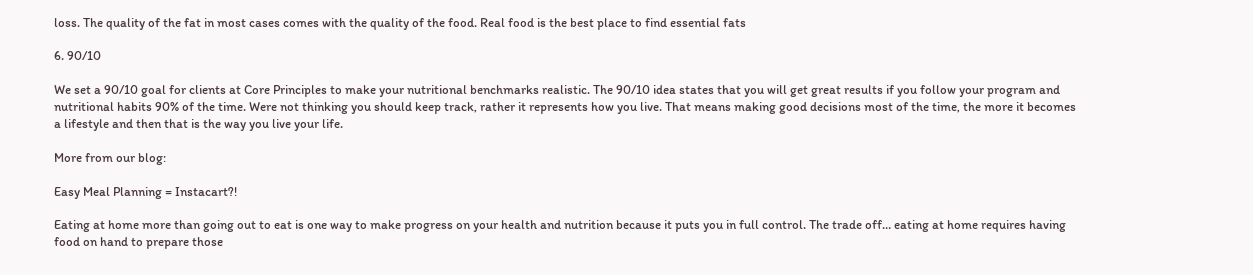loss. The quality of the fat in most cases comes with the quality of the food. Real food is the best place to find essential fats

6. 90/10

We set a 90/10 goal for clients at Core Principles to make your nutritional benchmarks realistic. The 90/10 idea states that you will get great results if you follow your program and nutritional habits 90% of the time. Were not thinking you should keep track, rather it represents how you live. That means making good decisions most of the time, the more it becomes a lifestyle and then that is the way you live your life.

More from our blog:

Easy Meal Planning = Instacart?!

Eating at home more than going out to eat is one way to make progress on your health and nutrition because it puts you in full control. The trade off… eating at home requires having food on hand to prepare those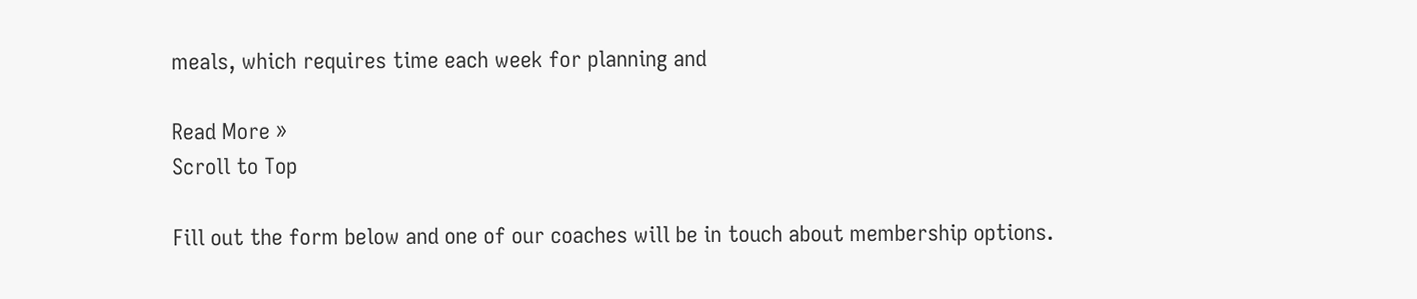meals, which requires time each week for planning and

Read More »
Scroll to Top

Fill out the form below and one of our coaches will be in touch about membership options.